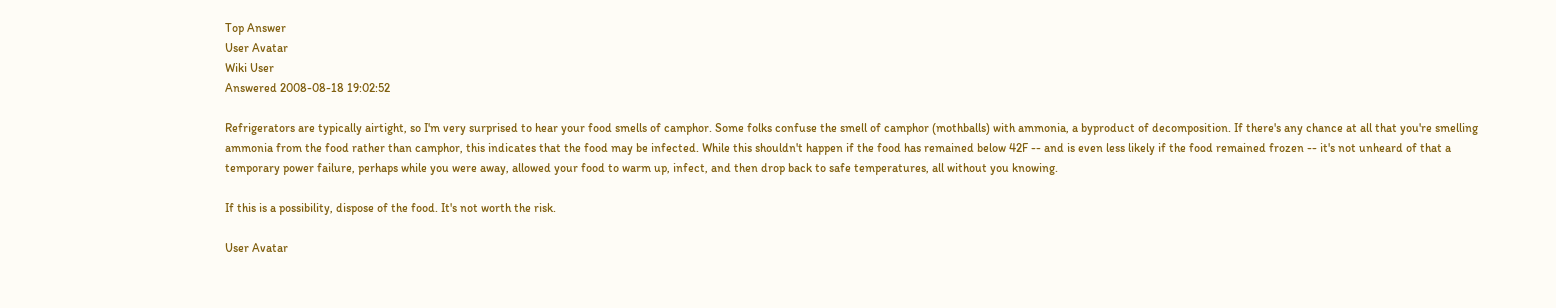Top Answer
User Avatar
Wiki User
Answered 2008-08-18 19:02:52

Refrigerators are typically airtight, so I'm very surprised to hear your food smells of camphor. Some folks confuse the smell of camphor (mothballs) with ammonia, a byproduct of decomposition. If there's any chance at all that you're smelling ammonia from the food rather than camphor, this indicates that the food may be infected. While this shouldn't happen if the food has remained below 42F -- and is even less likely if the food remained frozen -- it's not unheard of that a temporary power failure, perhaps while you were away, allowed your food to warm up, infect, and then drop back to safe temperatures, all without you knowing.

If this is a possibility, dispose of the food. It's not worth the risk.

User Avatar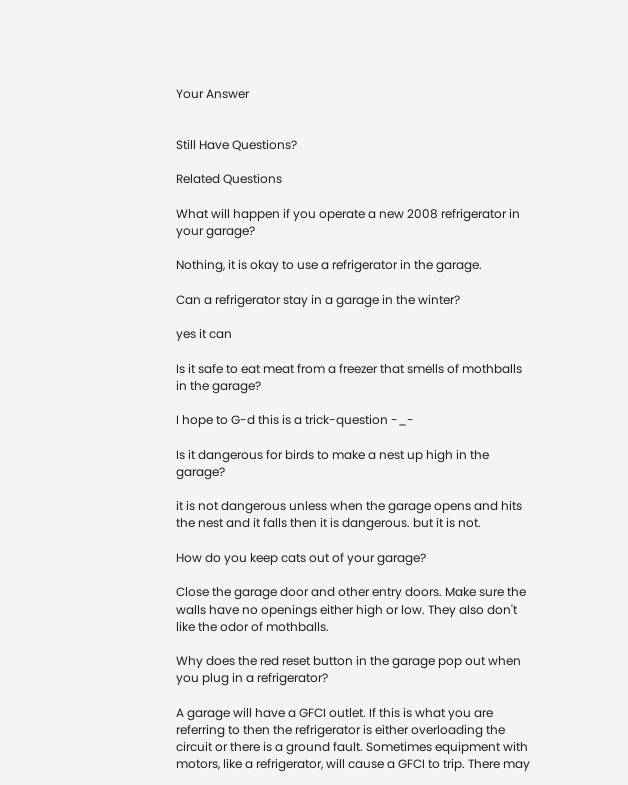Your Answer


Still Have Questions?

Related Questions

What will happen if you operate a new 2008 refrigerator in your garage?

Nothing, it is okay to use a refrigerator in the garage.

Can a refrigerator stay in a garage in the winter?

yes it can

Is it safe to eat meat from a freezer that smells of mothballs in the garage?

I hope to G-d this is a trick-question -_-

Is it dangerous for birds to make a nest up high in the garage?

it is not dangerous unless when the garage opens and hits the nest and it falls then it is dangerous. but it is not.

How do you keep cats out of your garage?

Close the garage door and other entry doors. Make sure the walls have no openings either high or low. They also don't like the odor of mothballs.

Why does the red reset button in the garage pop out when you plug in a refrigerator?

A garage will have a GFCI outlet. If this is what you are referring to then the refrigerator is either overloading the circuit or there is a ground fault. Sometimes equipment with motors, like a refrigerator, will cause a GFCI to trip. There may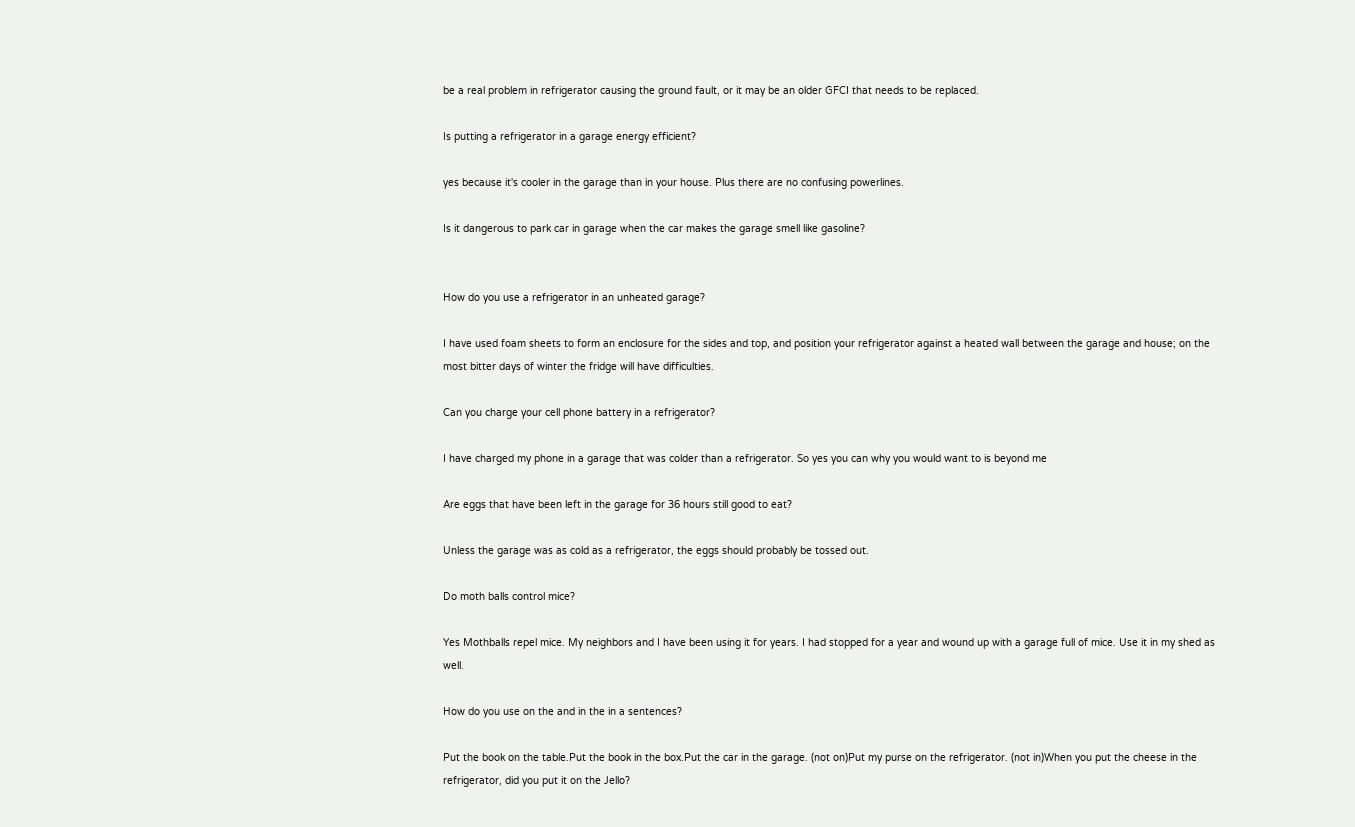be a real problem in refrigerator causing the ground fault, or it may be an older GFCI that needs to be replaced.

Is putting a refrigerator in a garage energy efficient?

yes because it's cooler in the garage than in your house. Plus there are no confusing powerlines.

Is it dangerous to park car in garage when the car makes the garage smell like gasoline?


How do you use a refrigerator in an unheated garage?

I have used foam sheets to form an enclosure for the sides and top, and position your refrigerator against a heated wall between the garage and house; on the most bitter days of winter the fridge will have difficulties.

Can you charge your cell phone battery in a refrigerator?

I have charged my phone in a garage that was colder than a refrigerator. So yes you can why you would want to is beyond me

Are eggs that have been left in the garage for 36 hours still good to eat?

Unless the garage was as cold as a refrigerator, the eggs should probably be tossed out.

Do moth balls control mice?

Yes Mothballs repel mice. My neighbors and I have been using it for years. I had stopped for a year and wound up with a garage full of mice. Use it in my shed as well.

How do you use on the and in the in a sentences?

Put the book on the table.Put the book in the box.Put the car in the garage. (not on)Put my purse on the refrigerator. (not in)When you put the cheese in the refrigerator, did you put it on the Jello?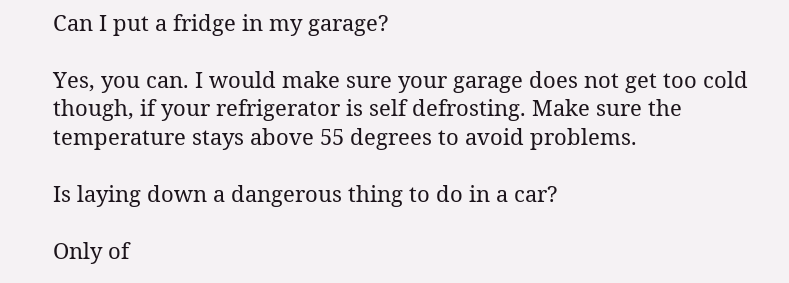Can I put a fridge in my garage?

Yes, you can. I would make sure your garage does not get too cold though, if your refrigerator is self defrosting. Make sure the temperature stays above 55 degrees to avoid problems.

Is laying down a dangerous thing to do in a car?

Only of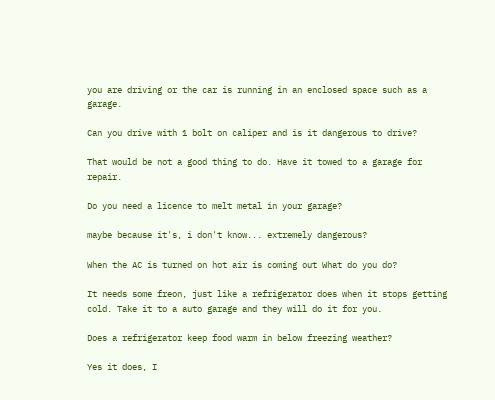you are driving or the car is running in an enclosed space such as a garage.

Can you drive with 1 bolt on caliper and is it dangerous to drive?

That would be not a good thing to do. Have it towed to a garage for repair.

Do you need a licence to melt metal in your garage?

maybe because it's, i don't know... extremely dangerous?

When the AC is turned on hot air is coming out What do you do?

It needs some freon, just like a refrigerator does when it stops getting cold. Take it to a auto garage and they will do it for you.

Does a refrigerator keep food warm in below freezing weather?

Yes it does, I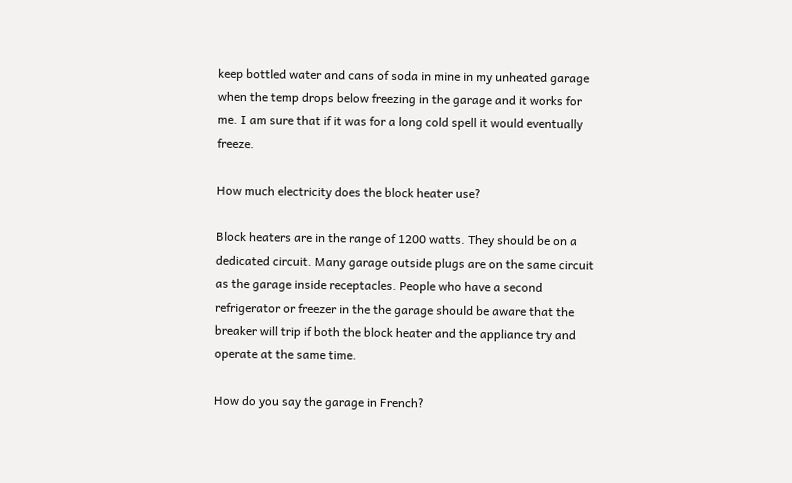keep bottled water and cans of soda in mine in my unheated garage when the temp drops below freezing in the garage and it works for me. I am sure that if it was for a long cold spell it would eventually freeze.

How much electricity does the block heater use?

Block heaters are in the range of 1200 watts. They should be on a dedicated circuit. Many garage outside plugs are on the same circuit as the garage inside receptacles. People who have a second refrigerator or freezer in the the garage should be aware that the breaker will trip if both the block heater and the appliance try and operate at the same time.

How do you say the garage in French?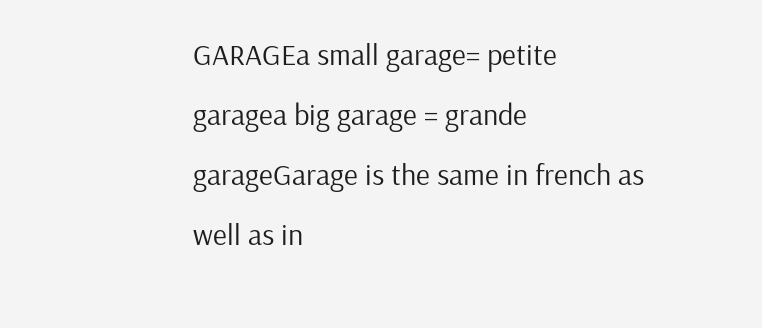GARAGEa small garage= petite garagea big garage = grande garageGarage is the same in french as well as in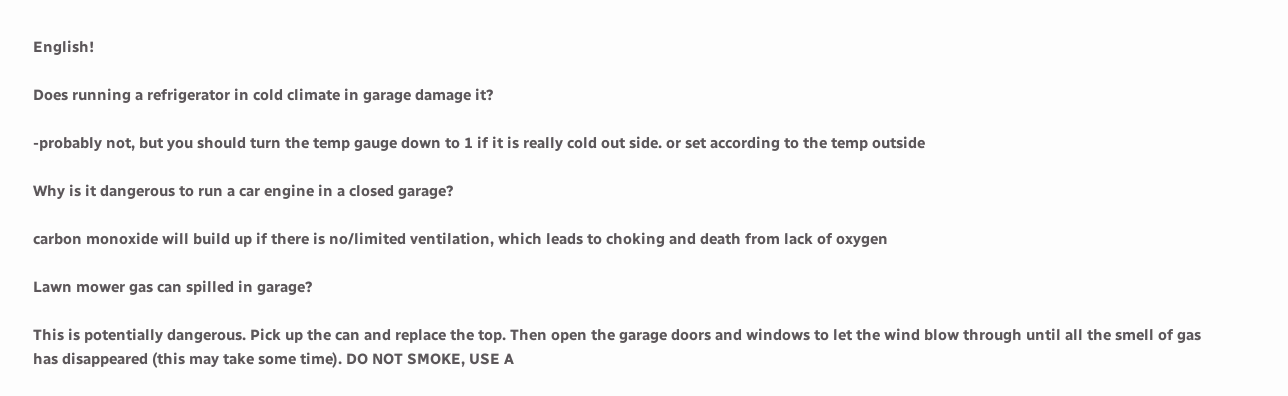English!

Does running a refrigerator in cold climate in garage damage it?

-probably not, but you should turn the temp gauge down to 1 if it is really cold out side. or set according to the temp outside

Why is it dangerous to run a car engine in a closed garage?

carbon monoxide will build up if there is no/limited ventilation, which leads to choking and death from lack of oxygen

Lawn mower gas can spilled in garage?

This is potentially dangerous. Pick up the can and replace the top. Then open the garage doors and windows to let the wind blow through until all the smell of gas has disappeared (this may take some time). DO NOT SMOKE, USE A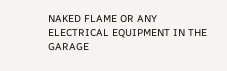NAKED FLAME OR ANY ELECTRICAL EQUIPMENT IN THE GARAGE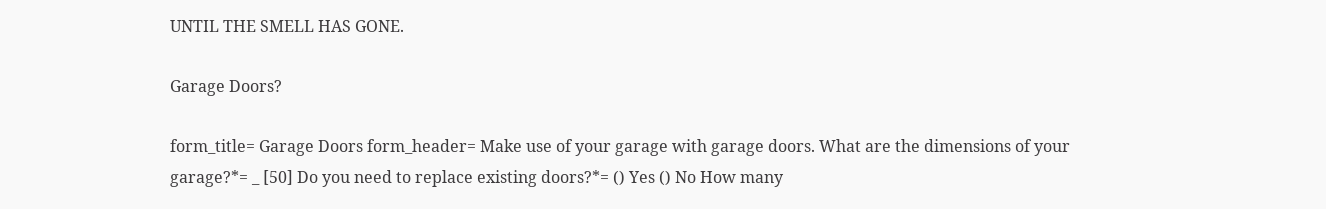UNTIL THE SMELL HAS GONE.

Garage Doors?

form_title= Garage Doors form_header= Make use of your garage with garage doors. What are the dimensions of your garage?*= _ [50] Do you need to replace existing doors?*= () Yes () No How many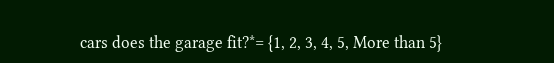cars does the garage fit?*= {1, 2, 3, 4, 5, More than 5}